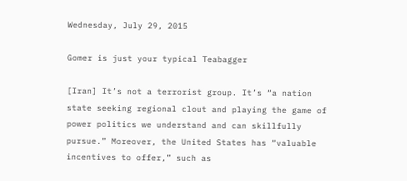Wednesday, July 29, 2015

Gomer is just your typical Teabagger

[Iran] It’s not a terrorist group. It’s “a nation state seeking regional clout and playing the game of power politics we understand and can skillfully pursue.” Moreover, the United States has “valuable incentives to offer,” such as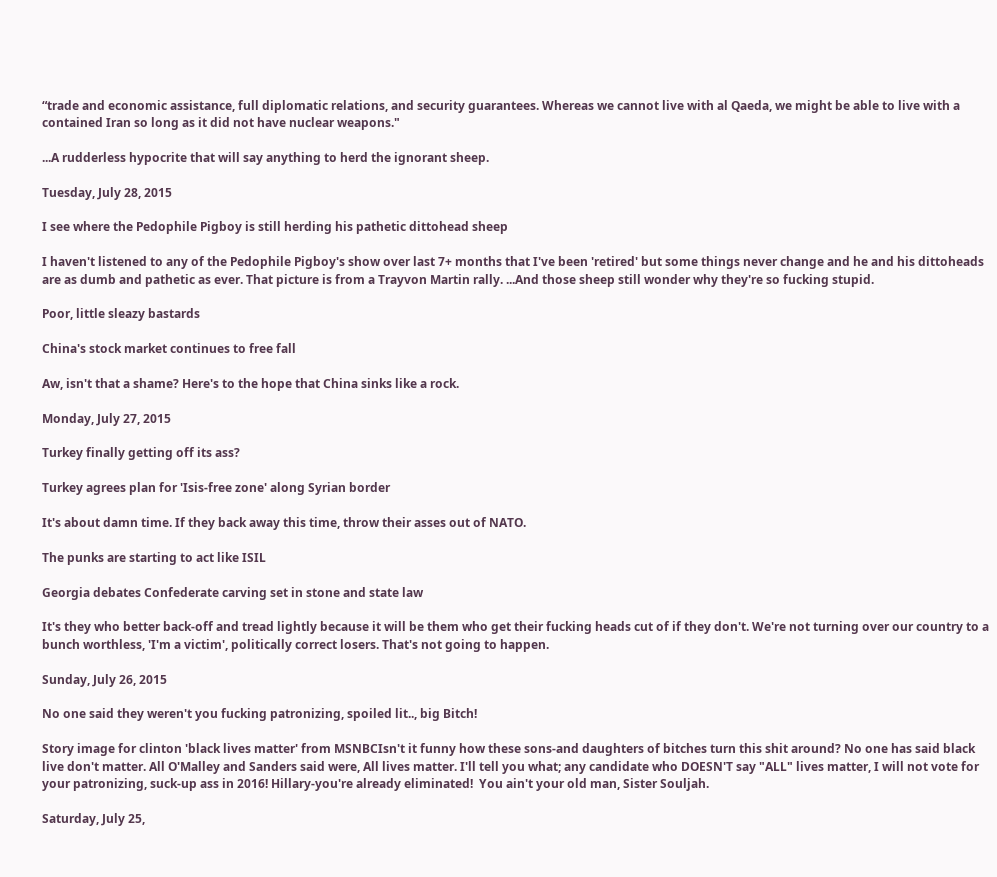“trade and economic assistance, full diplomatic relations, and security guarantees. Whereas we cannot live with al Qaeda, we might be able to live with a contained Iran so long as it did not have nuclear weapons."

...A rudderless hypocrite that will say anything to herd the ignorant sheep.

Tuesday, July 28, 2015

I see where the Pedophile Pigboy is still herding his pathetic dittohead sheep

I haven't listened to any of the Pedophile Pigboy's show over last 7+ months that I've been 'retired' but some things never change and he and his dittoheads are as dumb and pathetic as ever. That picture is from a Trayvon Martin rally. ...And those sheep still wonder why they're so fucking stupid.

Poor, little sleazy bastards

China's stock market continues to free fall

Aw, isn't that a shame? Here's to the hope that China sinks like a rock.

Monday, July 27, 2015

Turkey finally getting off its ass?

Turkey agrees plan for 'Isis-free zone' along Syrian border

It's about damn time. If they back away this time, throw their asses out of NATO.

The punks are starting to act like ISIL

Georgia debates Confederate carving set in stone and state law

It's they who better back-off and tread lightly because it will be them who get their fucking heads cut of if they don't. We're not turning over our country to a bunch worthless, 'I'm a victim', politically correct losers. That's not going to happen.

Sunday, July 26, 2015

No one said they weren't you fucking patronizing, spoiled lit.., big Bitch!

Story image for clinton 'black lives matter' from MSNBCIsn't it funny how these sons-and daughters of bitches turn this shit around? No one has said black live don't matter. All O'Malley and Sanders said were, All lives matter. I'll tell you what; any candidate who DOESN'T say "ALL" lives matter, I will not vote for your patronizing, suck-up ass in 2016! Hillary-you're already eliminated!  You ain't your old man, Sister Souljah.

Saturday, July 25,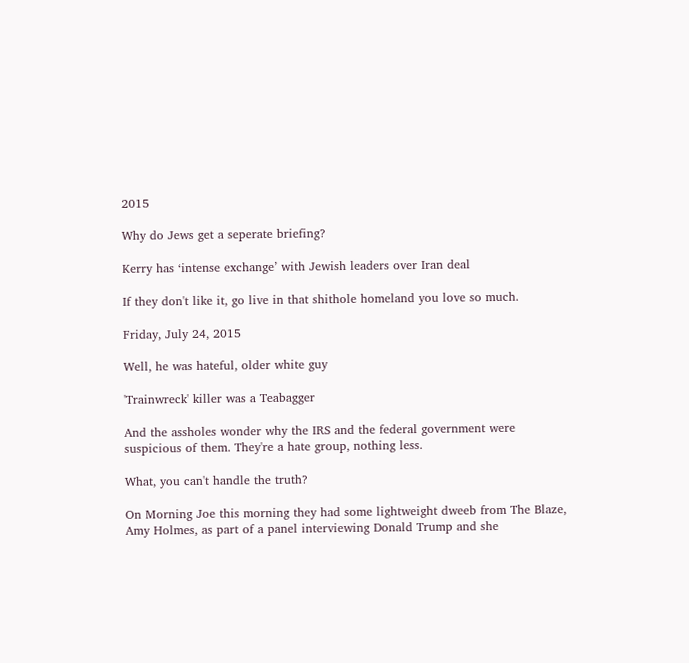2015

Why do Jews get a seperate briefing?

Kerry has ‘intense exchange’ with Jewish leaders over Iran deal

If they don't like it, go live in that shithole homeland you love so much.

Friday, July 24, 2015

Well, he was hateful, older white guy

'Trainwreck' killer was a Teabagger

And the assholes wonder why the IRS and the federal government were suspicious of them. They're a hate group, nothing less.

What, you can't handle the truth?

On Morning Joe this morning they had some lightweight dweeb from The Blaze, Amy Holmes, as part of a panel interviewing Donald Trump and she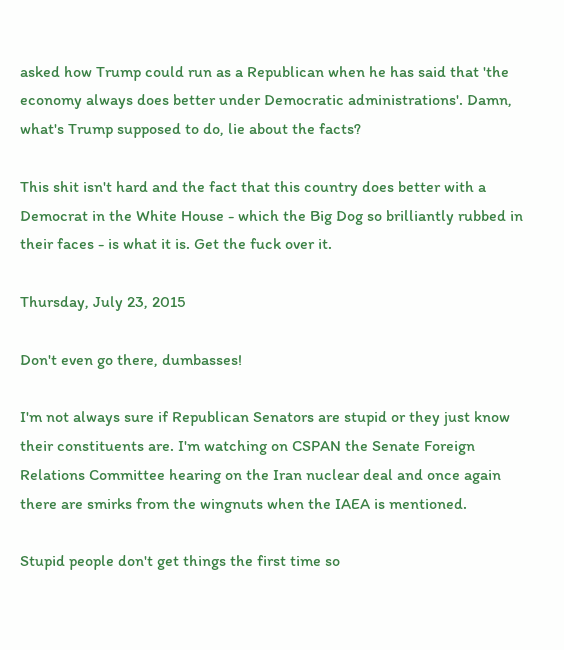asked how Trump could run as a Republican when he has said that 'the economy always does better under Democratic administrations'. Damn, what's Trump supposed to do, lie about the facts?

This shit isn't hard and the fact that this country does better with a Democrat in the White House - which the Big Dog so brilliantly rubbed in their faces - is what it is. Get the fuck over it.

Thursday, July 23, 2015

Don't even go there, dumbasses!

I'm not always sure if Republican Senators are stupid or they just know their constituents are. I'm watching on CSPAN the Senate Foreign Relations Committee hearing on the Iran nuclear deal and once again there are smirks from the wingnuts when the IAEA is mentioned.

Stupid people don't get things the first time so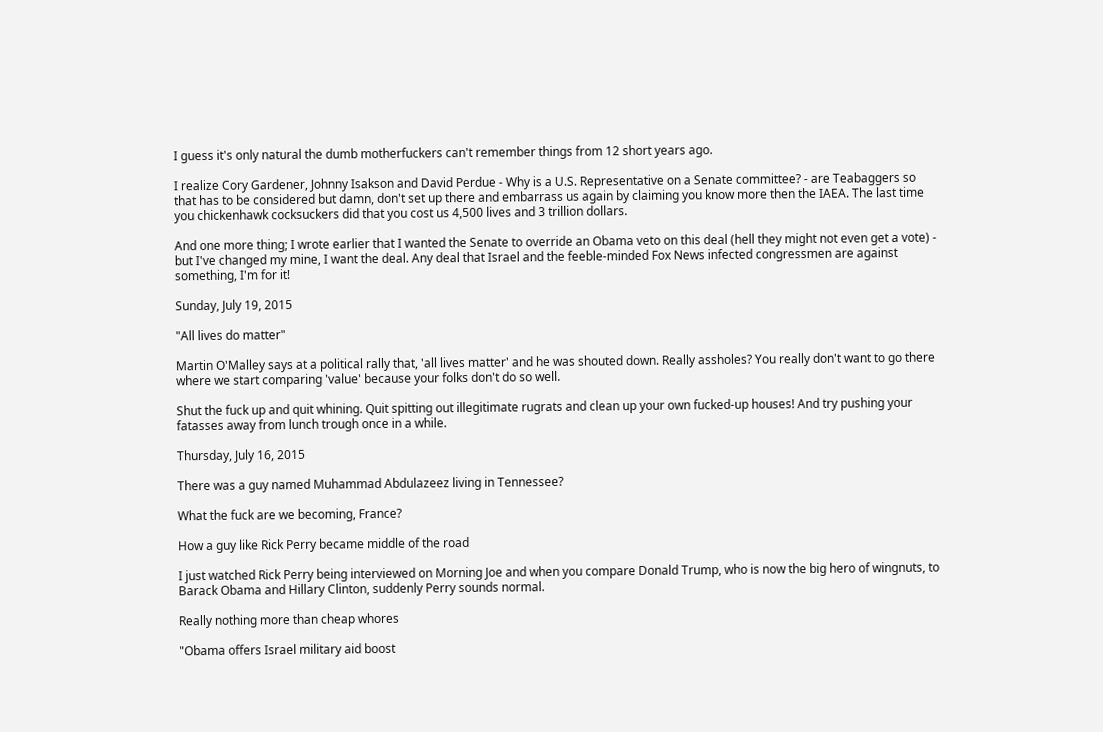I guess it's only natural the dumb motherfuckers can't remember things from 12 short years ago.

I realize Cory Gardener, Johnny Isakson and David Perdue - Why is a U.S. Representative on a Senate committee? - are Teabaggers so that has to be considered but damn, don't set up there and embarrass us again by claiming you know more then the IAEA. The last time you chickenhawk cocksuckers did that you cost us 4,500 lives and 3 trillion dollars.

And one more thing; I wrote earlier that I wanted the Senate to override an Obama veto on this deal (hell they might not even get a vote) - but I've changed my mine, I want the deal. Any deal that Israel and the feeble-minded Fox News infected congressmen are against something, I'm for it!

Sunday, July 19, 2015

"All lives do matter"

Martin O'Malley says at a political rally that, 'all lives matter' and he was shouted down. Really assholes? You really don't want to go there where we start comparing 'value' because your folks don't do so well.

Shut the fuck up and quit whining. Quit spitting out illegitimate rugrats and clean up your own fucked-up houses! And try pushing your fatasses away from lunch trough once in a while.

Thursday, July 16, 2015

There was a guy named Muhammad Abdulazeez living in Tennessee?

What the fuck are we becoming, France?

How a guy like Rick Perry became middle of the road

I just watched Rick Perry being interviewed on Morning Joe and when you compare Donald Trump, who is now the big hero of wingnuts, to Barack Obama and Hillary Clinton, suddenly Perry sounds normal.

Really nothing more than cheap whores

"Obama offers Israel military aid boost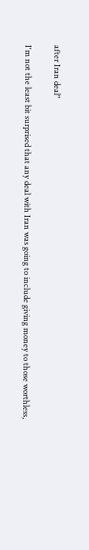after Iran deal"

I'm not the least bit surprised that any deal with Iran was going to include giving money to those worthless,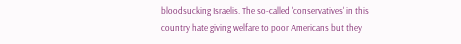bloodsucking Israelis. The so-called 'conservatives' in this country hate giving welfare to poor Americans but they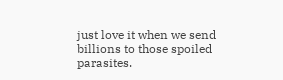just love it when we send billions to those spoiled parasites.